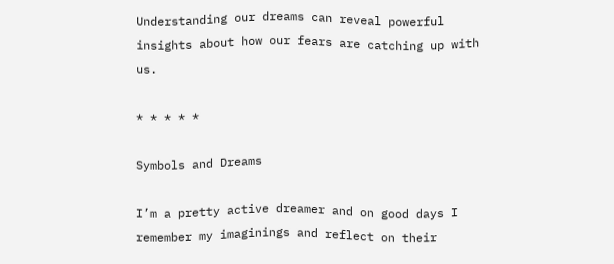Understanding our dreams can reveal powerful insights about how our fears are catching up with us.

* * * * *

Symbols and Dreams

I’m a pretty active dreamer and on good days I remember my imaginings and reflect on their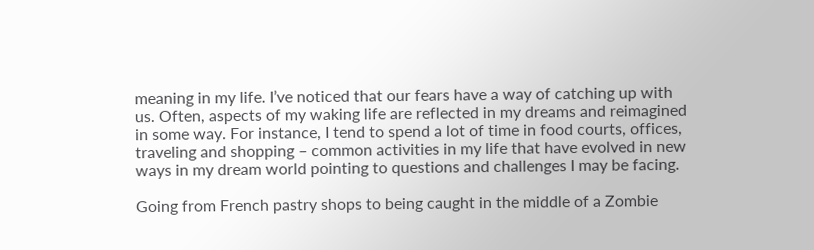meaning in my life. I’ve noticed that our fears have a way of catching up with us. Often, aspects of my waking life are reflected in my dreams and reimagined in some way. For instance, I tend to spend a lot of time in food courts, offices, traveling and shopping – common activities in my life that have evolved in new ways in my dream world pointing to questions and challenges I may be facing.

Going from French pastry shops to being caught in the middle of a Zombie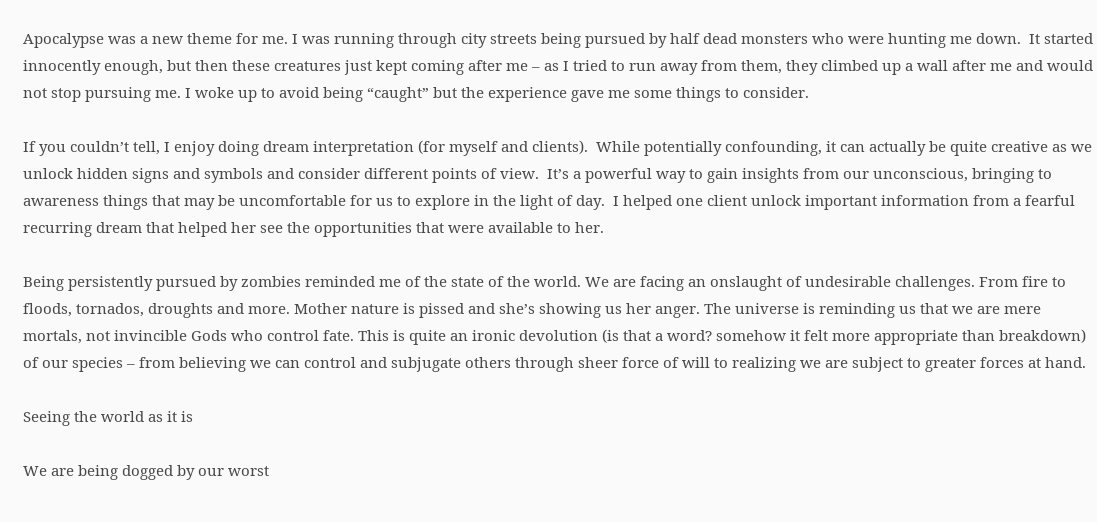Apocalypse was a new theme for me. I was running through city streets being pursued by half dead monsters who were hunting me down.  It started innocently enough, but then these creatures just kept coming after me – as I tried to run away from them, they climbed up a wall after me and would not stop pursuing me. I woke up to avoid being “caught” but the experience gave me some things to consider.

If you couldn’t tell, I enjoy doing dream interpretation (for myself and clients).  While potentially confounding, it can actually be quite creative as we unlock hidden signs and symbols and consider different points of view.  It’s a powerful way to gain insights from our unconscious, bringing to awareness things that may be uncomfortable for us to explore in the light of day.  I helped one client unlock important information from a fearful recurring dream that helped her see the opportunities that were available to her.

Being persistently pursued by zombies reminded me of the state of the world. We are facing an onslaught of undesirable challenges. From fire to floods, tornados, droughts and more. Mother nature is pissed and she’s showing us her anger. The universe is reminding us that we are mere mortals, not invincible Gods who control fate. This is quite an ironic devolution (is that a word? somehow it felt more appropriate than breakdown) of our species – from believing we can control and subjugate others through sheer force of will to realizing we are subject to greater forces at hand.

Seeing the world as it is

We are being dogged by our worst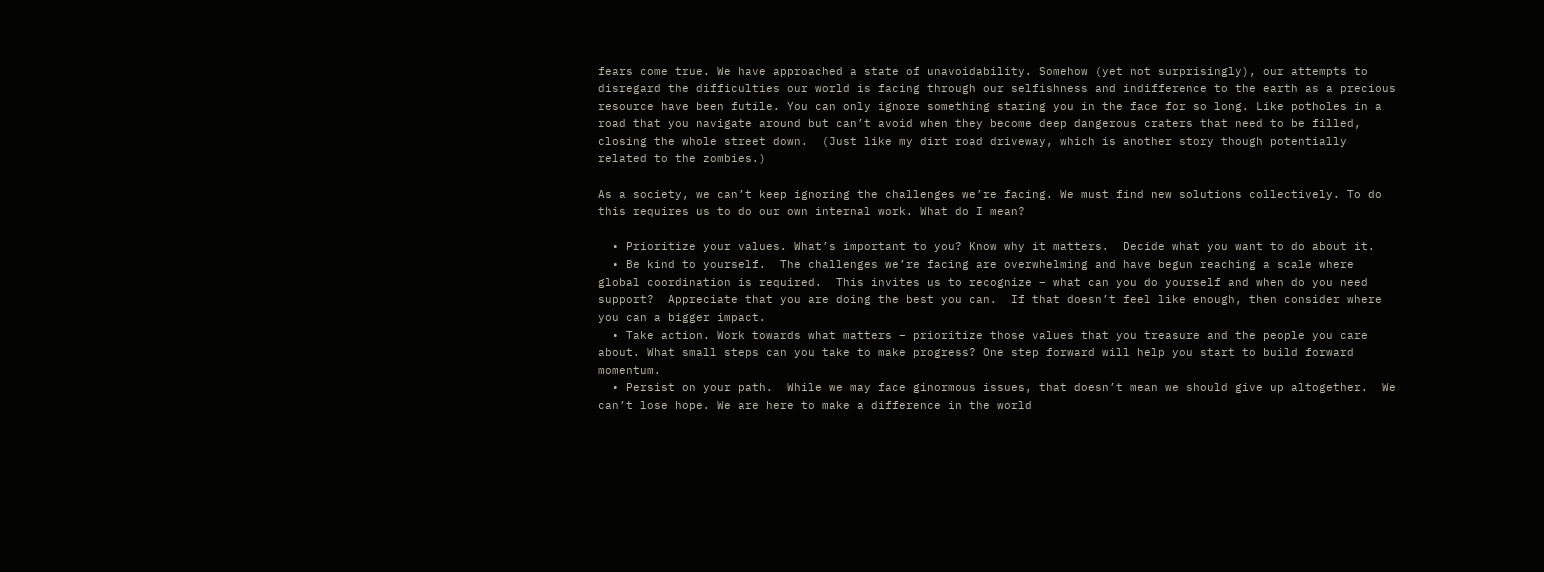fears come true. We have approached a state of unavoidability. Somehow (yet not surprisingly), our attempts to disregard the difficulties our world is facing through our selfishness and indifference to the earth as a precious resource have been futile. You can only ignore something staring you in the face for so long. Like potholes in a road that you navigate around but can’t avoid when they become deep dangerous craters that need to be filled, closing the whole street down.  (Just like my dirt road driveway, which is another story though potentially related to the zombies.)

As a society, we can’t keep ignoring the challenges we’re facing. We must find new solutions collectively. To do this requires us to do our own internal work. What do I mean?

  • Prioritize your values. What’s important to you? Know why it matters.  Decide what you want to do about it.
  • Be kind to yourself.  The challenges we’re facing are overwhelming and have begun reaching a scale where global coordination is required.  This invites us to recognize – what can you do yourself and when do you need support?  Appreciate that you are doing the best you can.  If that doesn’t feel like enough, then consider where you can a bigger impact.
  • Take action. Work towards what matters – prioritize those values that you treasure and the people you care about. What small steps can you take to make progress? One step forward will help you start to build forward momentum.
  • Persist on your path.  While we may face ginormous issues, that doesn’t mean we should give up altogether.  We can’t lose hope. We are here to make a difference in the world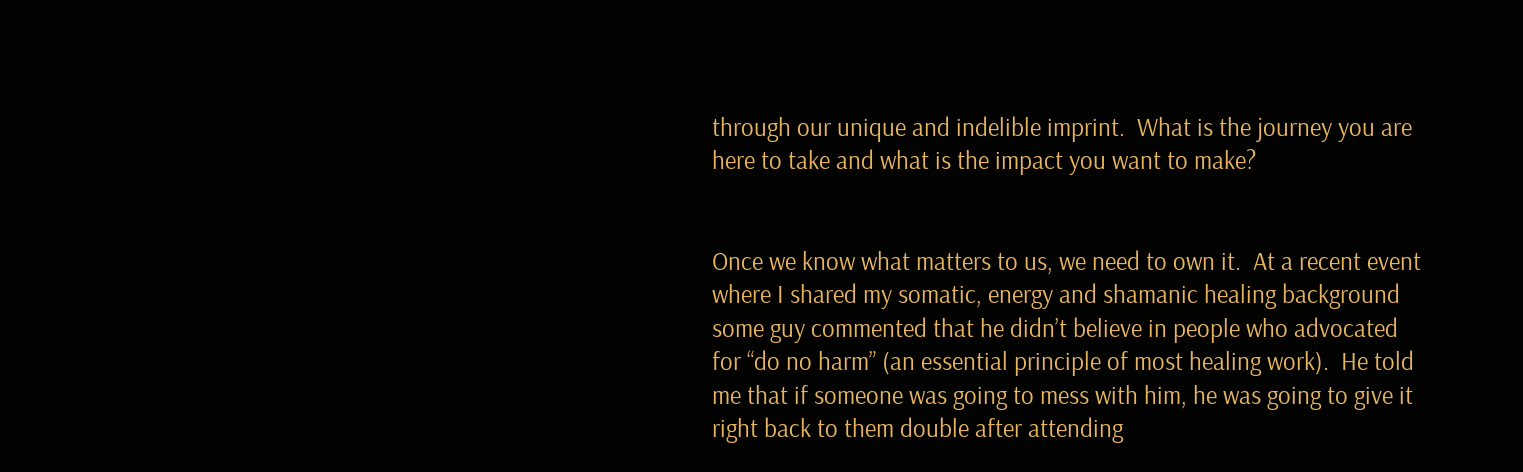through our unique and indelible imprint.  What is the journey you are here to take and what is the impact you want to make?


Once we know what matters to us, we need to own it.  At a recent event where I shared my somatic, energy and shamanic healing background some guy commented that he didn’t believe in people who advocated for “do no harm” (an essential principle of most healing work).  He told me that if someone was going to mess with him, he was going to give it right back to them double after attending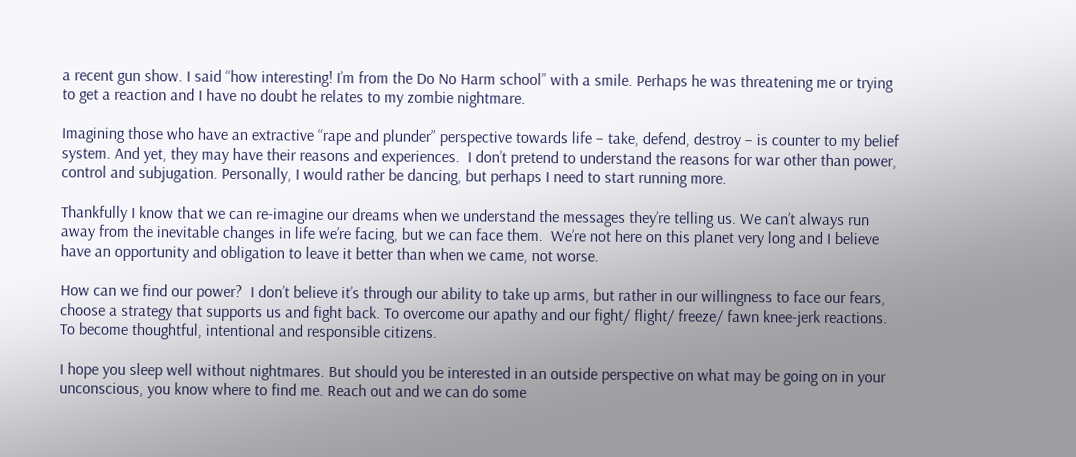a recent gun show. I said “how interesting! I’m from the Do No Harm school” with a smile. Perhaps he was threatening me or trying to get a reaction and I have no doubt he relates to my zombie nightmare.

Imagining those who have an extractive “rape and plunder” perspective towards life – take, defend, destroy – is counter to my belief system. And yet, they may have their reasons and experiences.  I don’t pretend to understand the reasons for war other than power, control and subjugation. Personally, I would rather be dancing, but perhaps I need to start running more.

Thankfully I know that we can re-imagine our dreams when we understand the messages they’re telling us. We can’t always run away from the inevitable changes in life we’re facing, but we can face them.  We’re not here on this planet very long and I believe have an opportunity and obligation to leave it better than when we came, not worse.

How can we find our power?  I don’t believe it’s through our ability to take up arms, but rather in our willingness to face our fears, choose a strategy that supports us and fight back. To overcome our apathy and our fight/ flight/ freeze/ fawn knee-jerk reactions. To become thoughtful, intentional and responsible citizens.

I hope you sleep well without nightmares. But should you be interested in an outside perspective on what may be going on in your unconscious, you know where to find me. Reach out and we can do some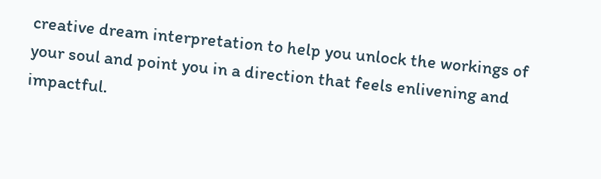creative dream interpretation to help you unlock the workings of your soul and point you in a direction that feels enlivening and impactful.